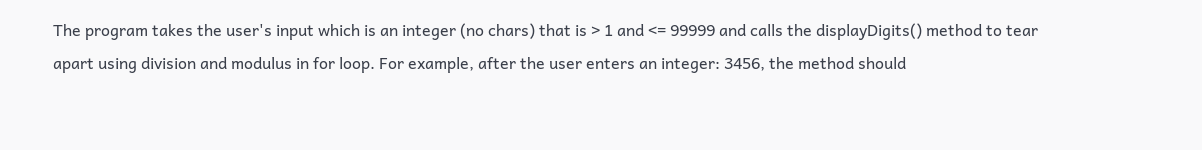The program takes the user's input which is an integer (no chars) that is > 1 and <= 99999 and calls the displayDigits() method to tear apart using division and modulus in for loop. For example, after the user enters an integer: 3456, the method should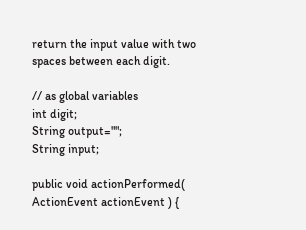return the input value with two spaces between each digit.

// as global variables
int digit;
String output="";
String input;

public void actionPerformed( ActionEvent actionEvent ) {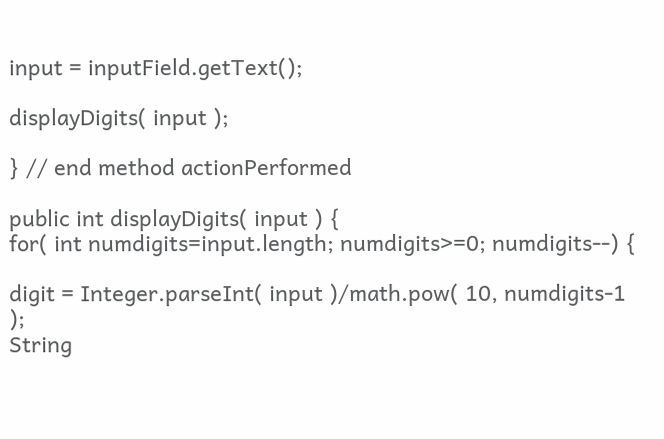input = inputField.getText();

displayDigits( input );

} // end method actionPerformed

public int displayDigits( input ) {
for( int numdigits=input.length; numdigits>=0; numdigits--) {

digit = Integer.parseInt( input )/math.pow( 10, numdigits-1 );
String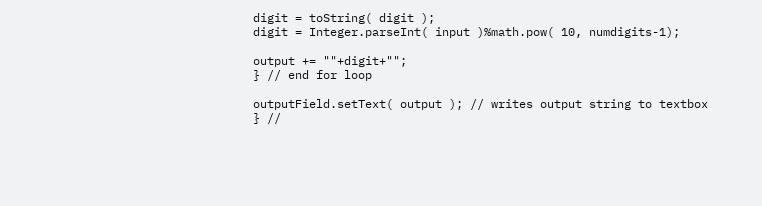digit = toString( digit );
digit = Integer.parseInt( input )%math.pow( 10, numdigits-1);

output += ""+digit+"";
} // end for loop

outputField.setText( output ); // writes output string to textbox
} //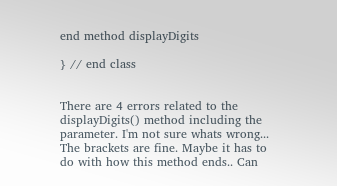end method displayDigits

} // end class


There are 4 errors related to the displayDigits() method including the parameter. I'm not sure whats wrong... The brackets are fine. Maybe it has to do with how this method ends.. Can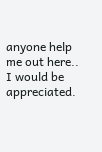anyone help me out here.. I would be appreciated.